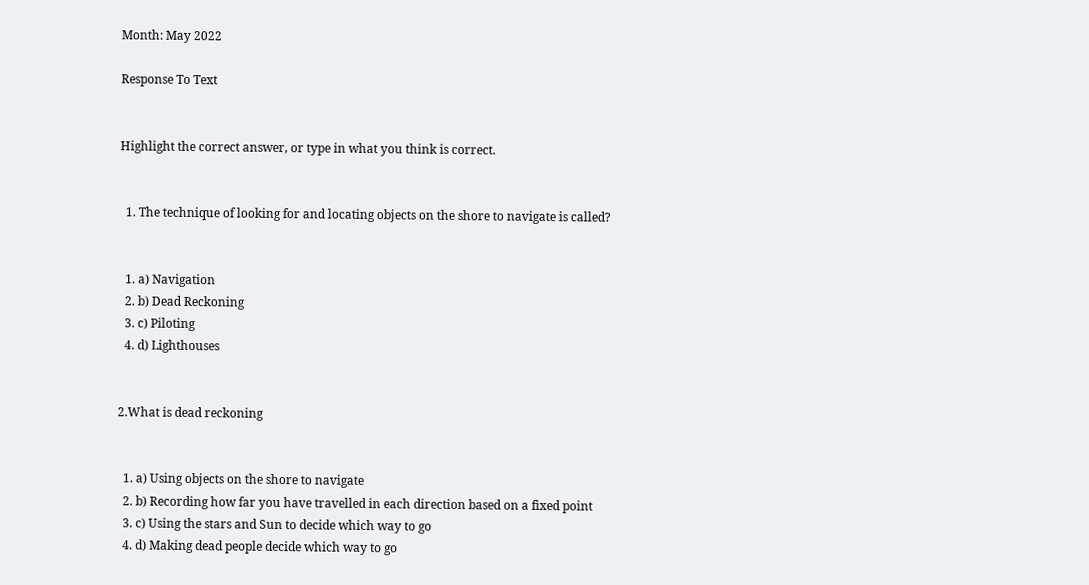Month: May 2022

Response To Text


Highlight the correct answer, or type in what you think is correct.


  1. The technique of looking for and locating objects on the shore to navigate is called?


  1. a) Navigation
  2. b) Dead Reckoning
  3. c) Piloting
  4. d) Lighthouses


2.What is dead reckoning


  1. a) Using objects on the shore to navigate
  2. b) Recording how far you have travelled in each direction based on a fixed point
  3. c) Using the stars and Sun to decide which way to go
  4. d) Making dead people decide which way to go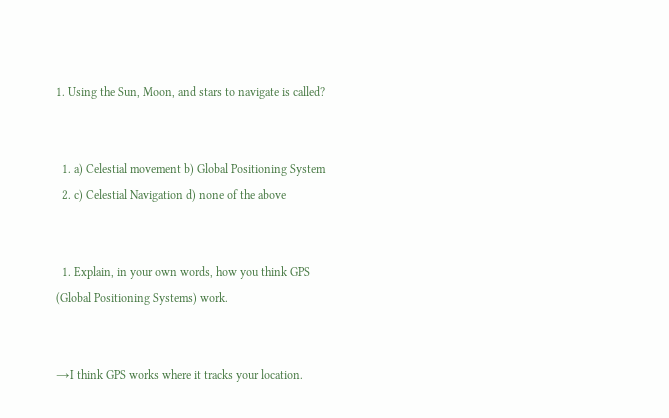1. Using the Sun, Moon, and stars to navigate is called?


  1. a) Celestial movement b) Global Positioning System
  2. c) Celestial Navigation d) none of the above


  1. Explain, in your own words, how you think GPS (Global Positioning Systems) work.


→I think GPS works where it tracks your location.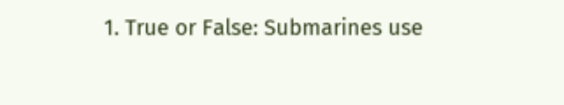1. True or False: Submarines use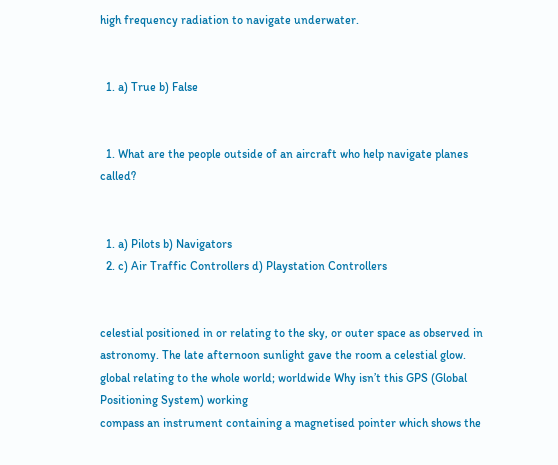high frequency radiation to navigate underwater.


  1. a) True b) False


  1. What are the people outside of an aircraft who help navigate planes called?


  1. a) Pilots b) Navigators
  2. c) Air Traffic Controllers d) Playstation Controllers


celestial positioned in or relating to the sky, or outer space as observed in astronomy. The late afternoon sunlight gave the room a celestial glow.
global relating to the whole world; worldwide Why isn’t this GPS (Global Positioning System) working
compass an instrument containing a magnetised pointer which shows the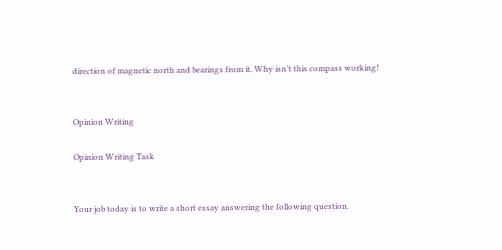direction of magnetic north and bearings from it. Why isn’t this compass working!


Opinion Writing

Opinion Writing Task


Your job today is to write a short essay answering the following question.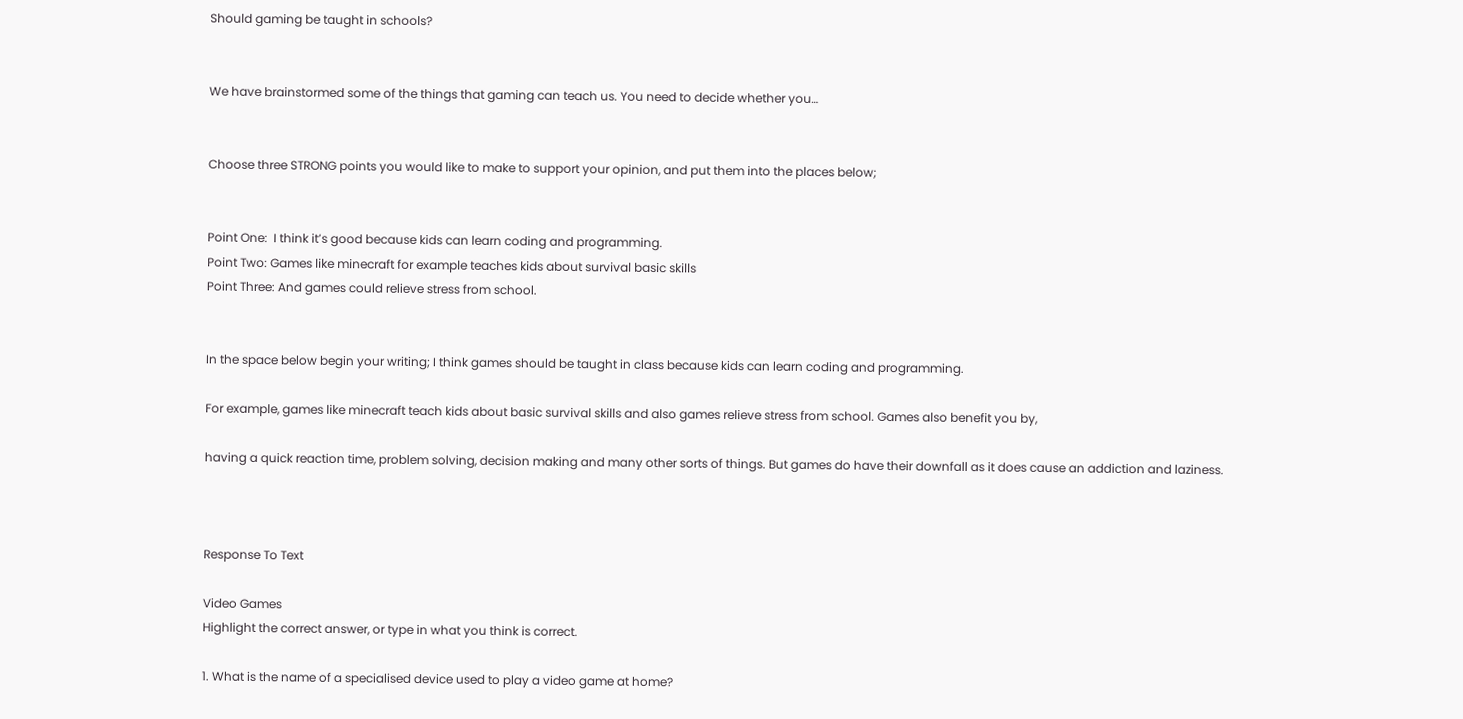Should gaming be taught in schools?


We have brainstormed some of the things that gaming can teach us. You need to decide whether you…


Choose three STRONG points you would like to make to support your opinion, and put them into the places below;


Point One:  I think it’s good because kids can learn coding and programming.
Point Two: Games like minecraft for example teaches kids about survival basic skills
Point Three: And games could relieve stress from school.


In the space below begin your writing; I think games should be taught in class because kids can learn coding and programming.

For example, games like minecraft teach kids about basic survival skills and also games relieve stress from school. Games also benefit you by,

having a quick reaction time, problem solving, decision making and many other sorts of things. But games do have their downfall as it does cause an addiction and laziness.



Response To Text

Video Games
Highlight the correct answer, or type in what you think is correct.

1. What is the name of a specialised device used to play a video game at home?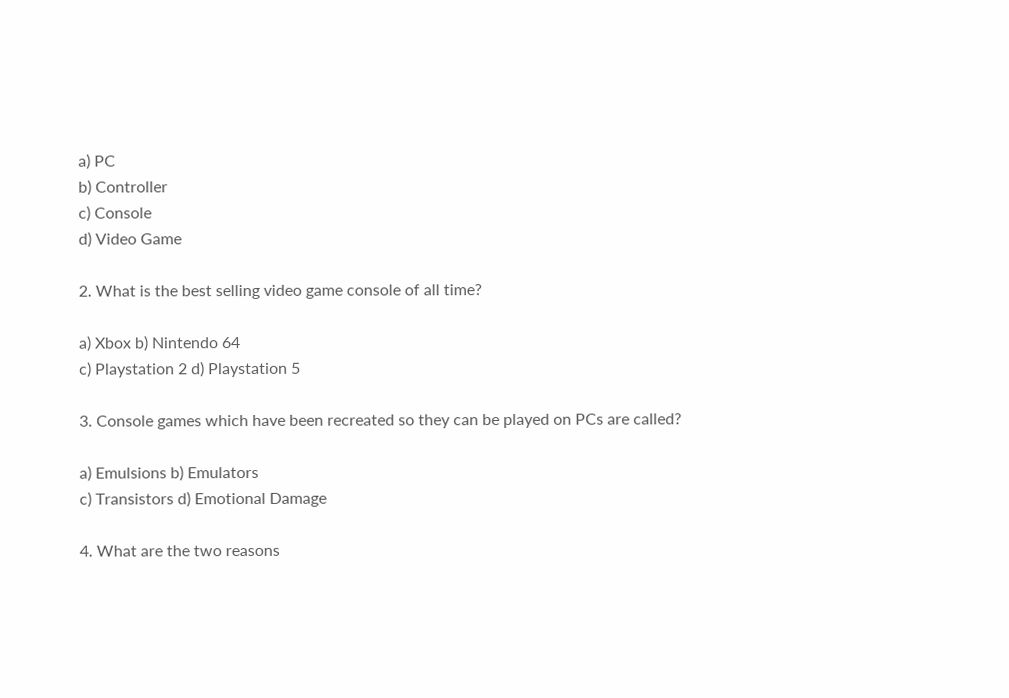a) PC
b) Controller
c) Console
d) Video Game

2. What is the best selling video game console of all time?

a) Xbox b) Nintendo 64
c) Playstation 2 d) Playstation 5

3. Console games which have been recreated so they can be played on PCs are called?

a) Emulsions b) Emulators
c) Transistors d) Emotional Damage

4. What are the two reasons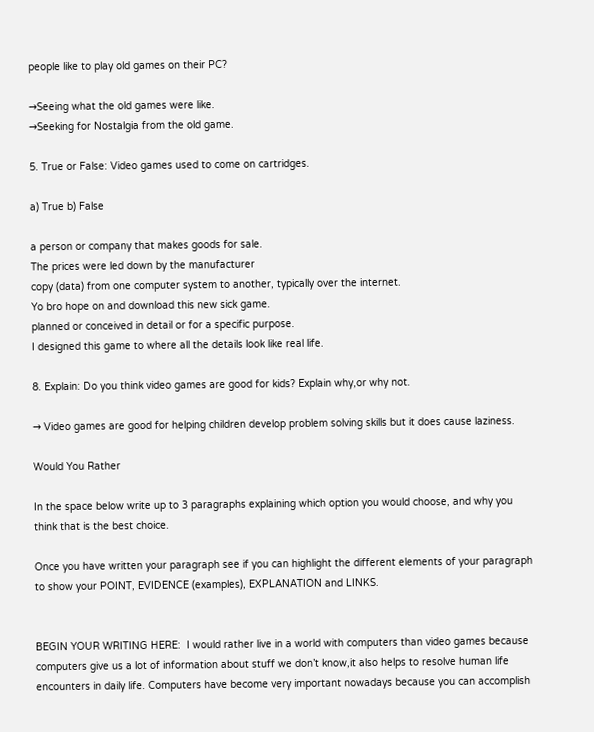people like to play old games on their PC?

→Seeing what the old games were like.
→Seeking for Nostalgia from the old game.

5. True or False: Video games used to come on cartridges.

a) True b) False

a person or company that makes goods for sale.
The prices were led down by the manufacturer
copy (data) from one computer system to another, typically over the internet.
Yo bro hope on and download this new sick game.
planned or conceived in detail or for a specific purpose.
I designed this game to where all the details look like real life.

8. Explain: Do you think video games are good for kids? Explain why,or why not.

→ Video games are good for helping children develop problem solving skills but it does cause laziness.

Would You Rather

In the space below write up to 3 paragraphs explaining which option you would choose, and why you think that is the best choice.

Once you have written your paragraph see if you can highlight the different elements of your paragraph to show your POINT, EVIDENCE (examples), EXPLANATION and LINKS.


BEGIN YOUR WRITING HERE:  I would rather live in a world with computers than video games because computers give us a lot of information about stuff we don’t know,it also helps to resolve human life encounters in daily life. Computers have become very important nowadays because you can accomplish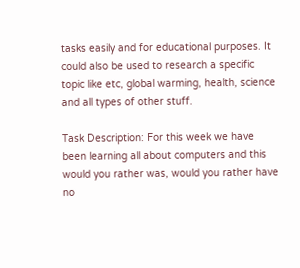tasks easily and for educational purposes. It could also be used to research a specific topic like etc, global warming, health, science and all types of other stuff.

Task Description: For this week we have been learning all about computers and this would you rather was, would you rather have no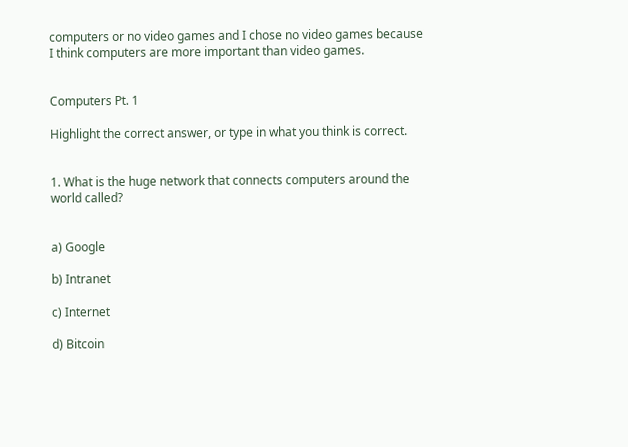computers or no video games and I chose no video games because I think computers are more important than video games.


Computers Pt. 1

Highlight the correct answer, or type in what you think is correct.


1. What is the huge network that connects computers around the world called?


a) Google

b) Intranet

c) Internet

d) Bitcoin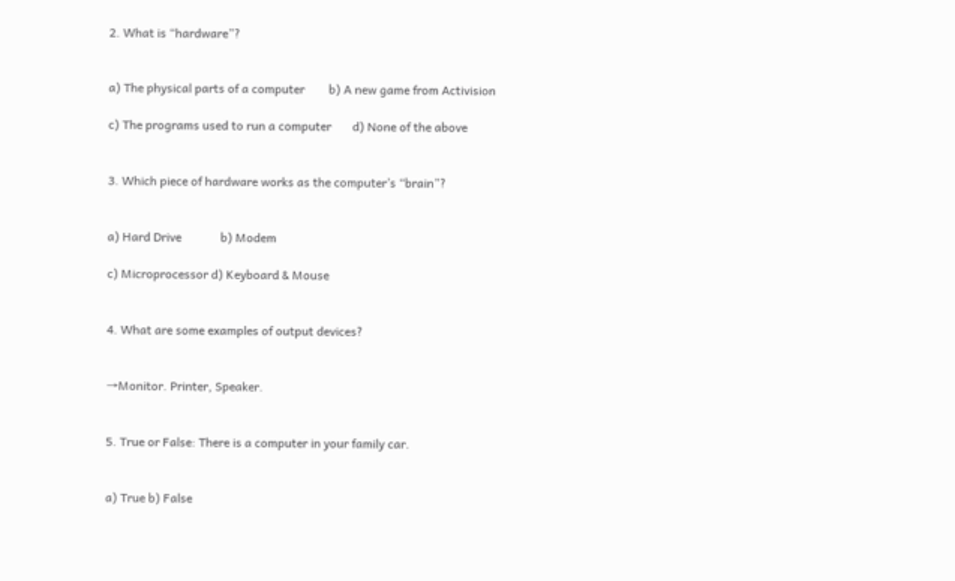2. What is “hardware”?


a) The physical parts of a computer        b) A new game from Activision

c) The programs used to run a computer       d) None of the above


3. Which piece of hardware works as the computer’s “brain”?


a) Hard Drive             b) Modem

c) Microprocessor d) Keyboard & Mouse


4. What are some examples of output devices?


→Monitor. Printer, Speaker.


5. True or False: There is a computer in your family car.


a) True b) False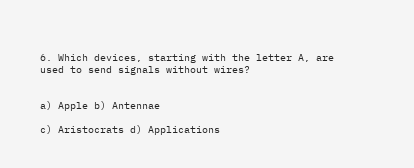6. Which devices, starting with the letter A, are used to send signals without wires?


a) Apple b) Antennae

c) Aristocrats d) Applications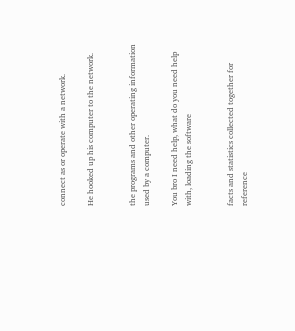connect as or operate with a network.

He hooked up his computer to the network.


the programs and other operating information used by a computer.

You bro I need help, what do you need help with, loading the software


facts and statistics collected together for reference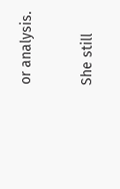or analysis.

She still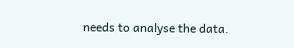needs to analyse the data.